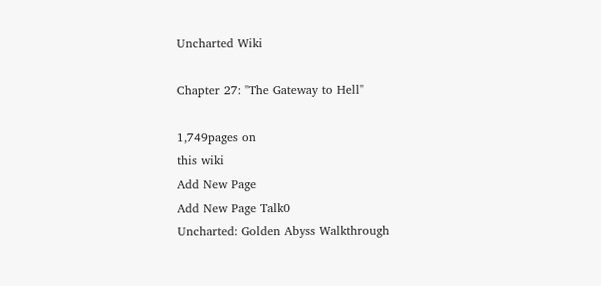Uncharted Wiki

Chapter 27: "The Gateway to Hell"

1,749pages on
this wiki
Add New Page
Add New Page Talk0
Uncharted: Golden Abyss Walkthrough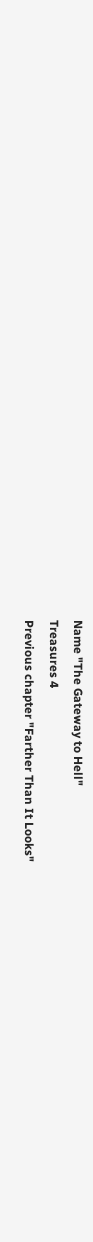Name "The Gateway to Hell"
Treasures 4
Previous chapter "Farther Than It Looks"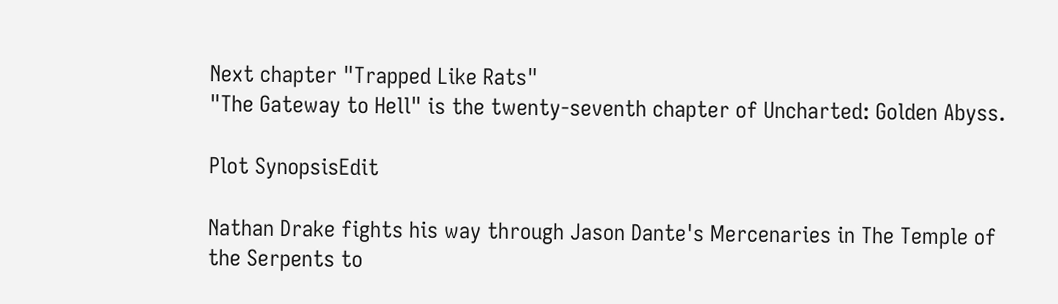Next chapter "Trapped Like Rats"
"The Gateway to Hell" is the twenty-seventh chapter of Uncharted: Golden Abyss.

Plot SynopsisEdit

Nathan Drake fights his way through Jason Dante's Mercenaries in The Temple of the Serpents to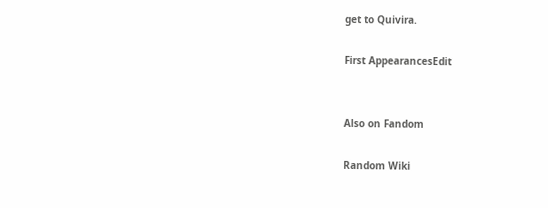get to Quivira.

First AppearancesEdit


Also on Fandom

Random Wiki